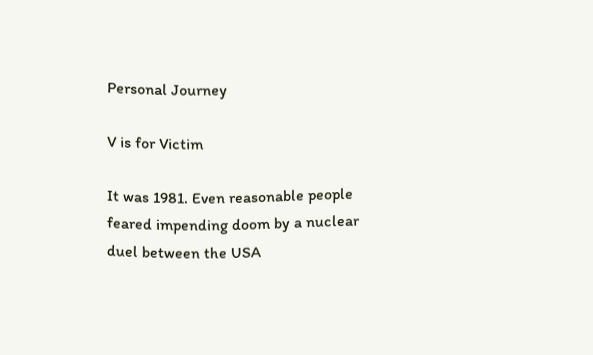Personal Journey

V is for Victim

It was 1981. Even reasonable people feared impending doom by a nuclear duel between the USA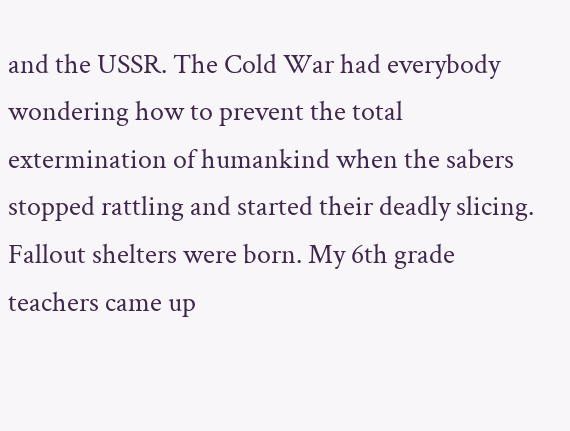and the USSR. The Cold War had everybody wondering how to prevent the total extermination of humankind when the sabers stopped rattling and started their deadly slicing. Fallout shelters were born. My 6th grade teachers came up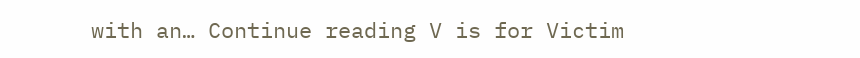with an… Continue reading V is for Victim